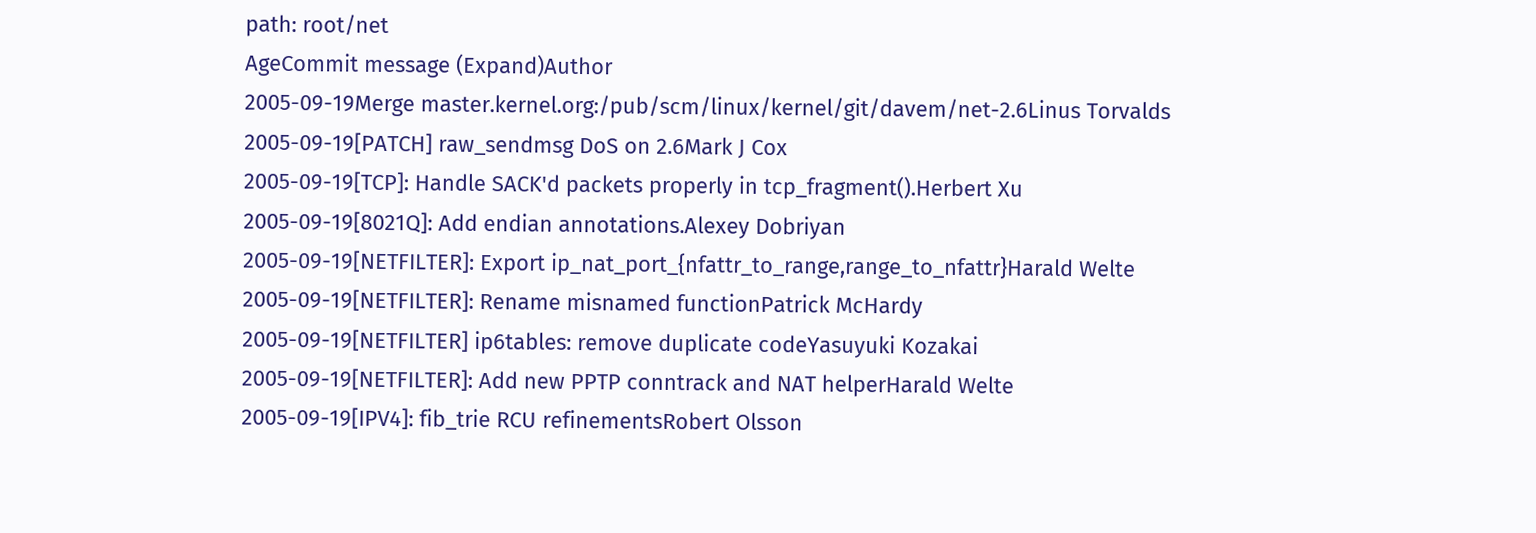path: root/net
AgeCommit message (Expand)Author
2005-09-19Merge master.kernel.org:/pub/scm/linux/kernel/git/davem/net-2.6Linus Torvalds
2005-09-19[PATCH] raw_sendmsg DoS on 2.6Mark J Cox
2005-09-19[TCP]: Handle SACK'd packets properly in tcp_fragment().Herbert Xu
2005-09-19[8021Q]: Add endian annotations.Alexey Dobriyan
2005-09-19[NETFILTER]: Export ip_nat_port_{nfattr_to_range,range_to_nfattr}Harald Welte
2005-09-19[NETFILTER]: Rename misnamed functionPatrick McHardy
2005-09-19[NETFILTER] ip6tables: remove duplicate codeYasuyuki Kozakai
2005-09-19[NETFILTER]: Add new PPTP conntrack and NAT helperHarald Welte
2005-09-19[IPV4]: fib_trie RCU refinementsRobert Olsson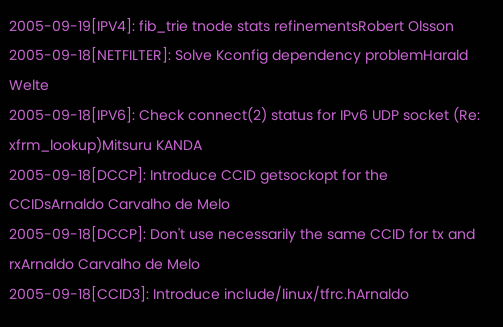2005-09-19[IPV4]: fib_trie tnode stats refinementsRobert Olsson
2005-09-18[NETFILTER]: Solve Kconfig dependency problemHarald Welte
2005-09-18[IPV6]: Check connect(2) status for IPv6 UDP socket (Re: xfrm_lookup)Mitsuru KANDA
2005-09-18[DCCP]: Introduce CCID getsockopt for the CCIDsArnaldo Carvalho de Melo
2005-09-18[DCCP]: Don't use necessarily the same CCID for tx and rxArnaldo Carvalho de Melo
2005-09-18[CCID3]: Introduce include/linux/tfrc.hArnaldo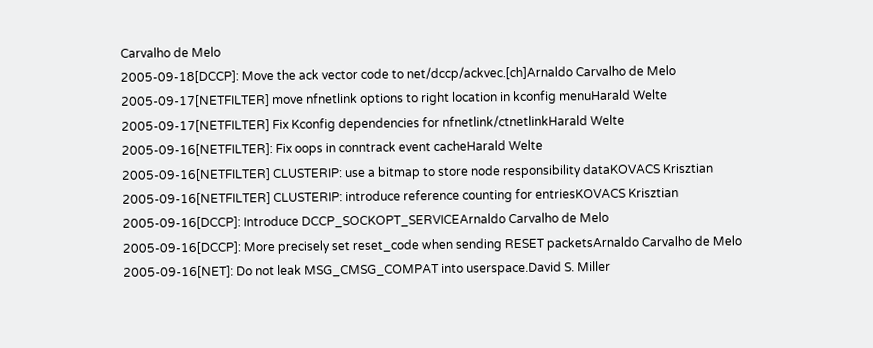Carvalho de Melo
2005-09-18[DCCP]: Move the ack vector code to net/dccp/ackvec.[ch]Arnaldo Carvalho de Melo
2005-09-17[NETFILTER] move nfnetlink options to right location in kconfig menuHarald Welte
2005-09-17[NETFILTER] Fix Kconfig dependencies for nfnetlink/ctnetlinkHarald Welte
2005-09-16[NETFILTER]: Fix oops in conntrack event cacheHarald Welte
2005-09-16[NETFILTER] CLUSTERIP: use a bitmap to store node responsibility dataKOVACS Krisztian
2005-09-16[NETFILTER] CLUSTERIP: introduce reference counting for entriesKOVACS Krisztian
2005-09-16[DCCP]: Introduce DCCP_SOCKOPT_SERVICEArnaldo Carvalho de Melo
2005-09-16[DCCP]: More precisely set reset_code when sending RESET packetsArnaldo Carvalho de Melo
2005-09-16[NET]: Do not leak MSG_CMSG_COMPAT into userspace.David S. Miller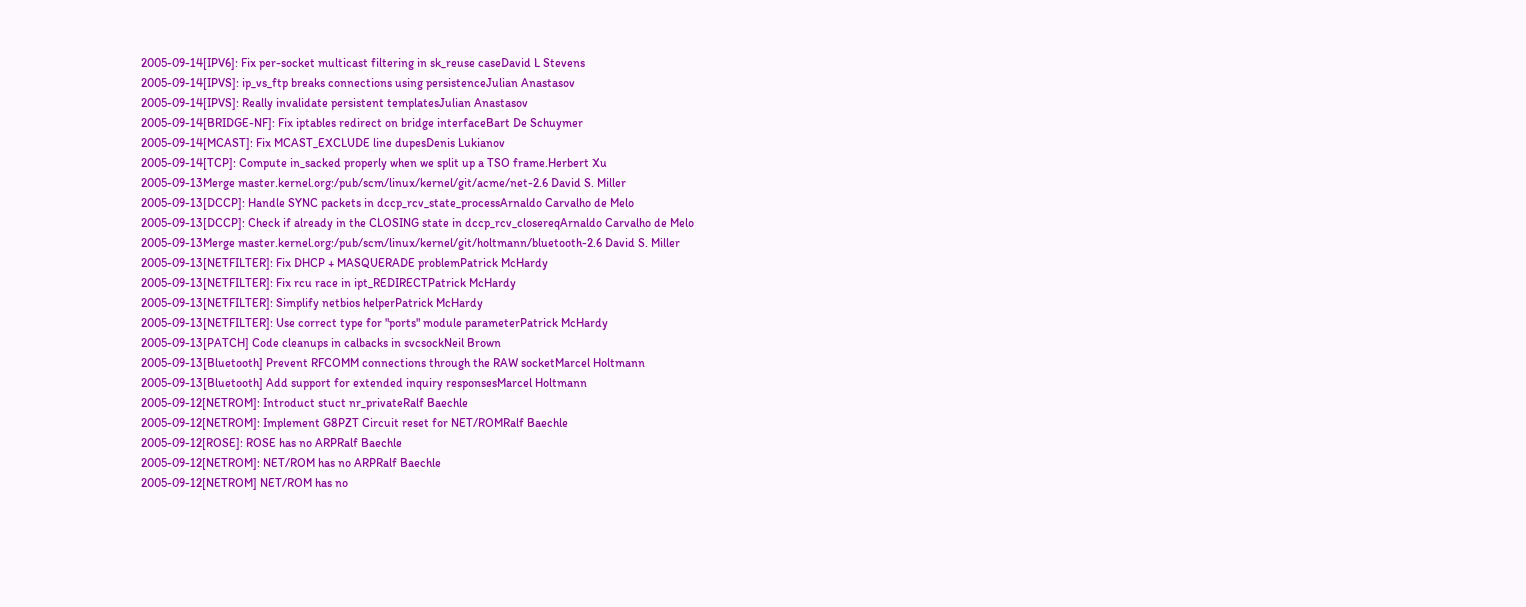2005-09-14[IPV6]: Fix per-socket multicast filtering in sk_reuse caseDavid L Stevens
2005-09-14[IPVS]: ip_vs_ftp breaks connections using persistenceJulian Anastasov
2005-09-14[IPVS]: Really invalidate persistent templatesJulian Anastasov
2005-09-14[BRIDGE-NF]: Fix iptables redirect on bridge interfaceBart De Schuymer
2005-09-14[MCAST]: Fix MCAST_EXCLUDE line dupesDenis Lukianov
2005-09-14[TCP]: Compute in_sacked properly when we split up a TSO frame.Herbert Xu
2005-09-13Merge master.kernel.org:/pub/scm/linux/kernel/git/acme/net-2.6 David S. Miller
2005-09-13[DCCP]: Handle SYNC packets in dccp_rcv_state_processArnaldo Carvalho de Melo
2005-09-13[DCCP]: Check if already in the CLOSING state in dccp_rcv_closereqArnaldo Carvalho de Melo
2005-09-13Merge master.kernel.org:/pub/scm/linux/kernel/git/holtmann/bluetooth-2.6 David S. Miller
2005-09-13[NETFILTER]: Fix DHCP + MASQUERADE problemPatrick McHardy
2005-09-13[NETFILTER]: Fix rcu race in ipt_REDIRECTPatrick McHardy
2005-09-13[NETFILTER]: Simplify netbios helperPatrick McHardy
2005-09-13[NETFILTER]: Use correct type for "ports" module parameterPatrick McHardy
2005-09-13[PATCH] Code cleanups in calbacks in svcsockNeil Brown
2005-09-13[Bluetooth] Prevent RFCOMM connections through the RAW socketMarcel Holtmann
2005-09-13[Bluetooth] Add support for extended inquiry responsesMarcel Holtmann
2005-09-12[NETROM]: Introduct stuct nr_privateRalf Baechle
2005-09-12[NETROM]: Implement G8PZT Circuit reset for NET/ROMRalf Baechle
2005-09-12[ROSE]: ROSE has no ARPRalf Baechle
2005-09-12[NETROM]: NET/ROM has no ARPRalf Baechle
2005-09-12[NETROM] NET/ROM has no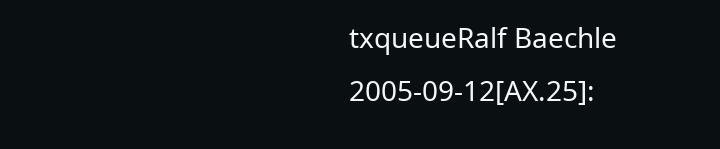txqueueRalf Baechle
2005-09-12[AX.25]: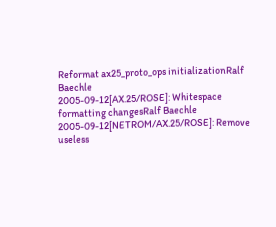Reformat ax25_proto_ops initializationRalf Baechle
2005-09-12[AX.25/ROSE]: Whitespace formatting changesRalf Baechle
2005-09-12[NETROM/AX.25/ROSE]: Remove useless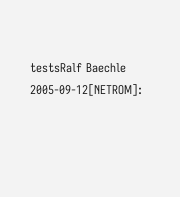testsRalf Baechle
2005-09-12[NETROM]: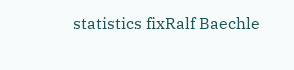statistics fixRalf Baechle